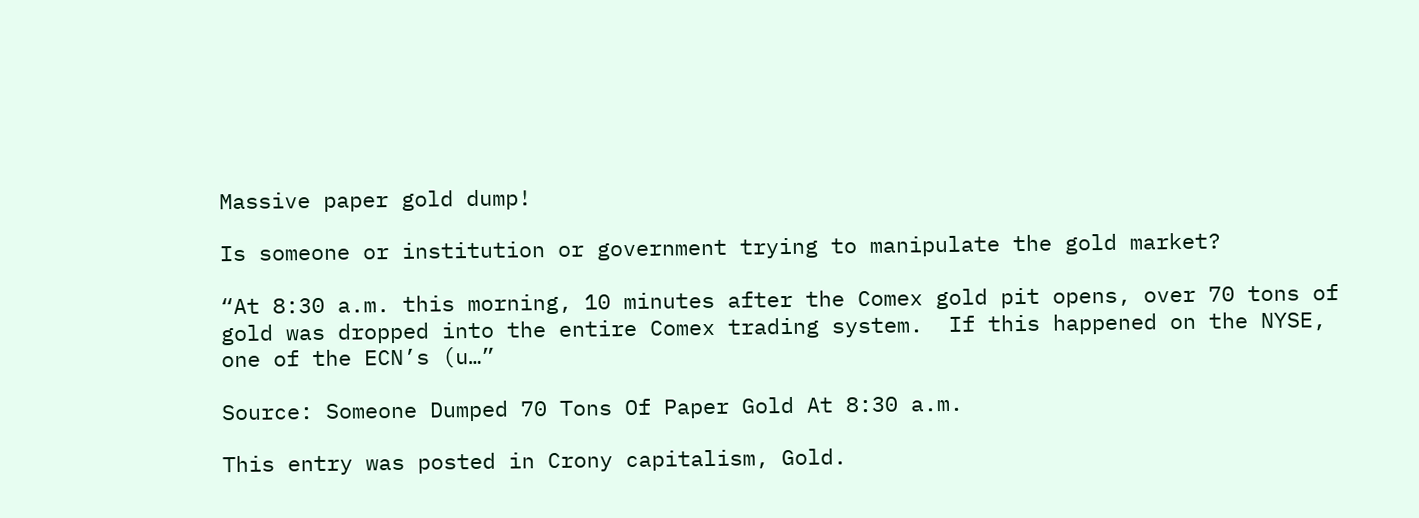Massive paper gold dump!

Is someone or institution or government trying to manipulate the gold market?

“At 8:30 a.m. this morning, 10 minutes after the Comex gold pit opens, over 70 tons of gold was dropped into the entire Comex trading system.  If this happened on the NYSE, one of the ECN’s (u…”

Source: Someone Dumped 70 Tons Of Paper Gold At 8:30 a.m.

This entry was posted in Crony capitalism, Gold.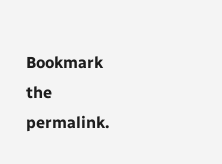Bookmark the permalink.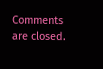Comments are closed.